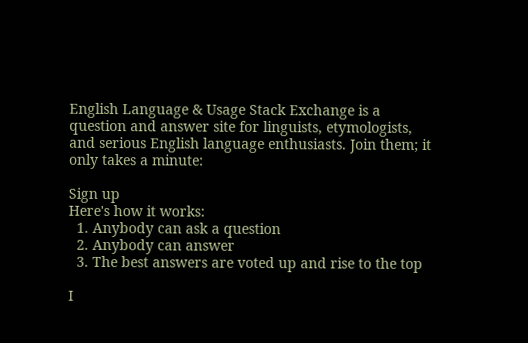English Language & Usage Stack Exchange is a question and answer site for linguists, etymologists, and serious English language enthusiasts. Join them; it only takes a minute:

Sign up
Here's how it works:
  1. Anybody can ask a question
  2. Anybody can answer
  3. The best answers are voted up and rise to the top

I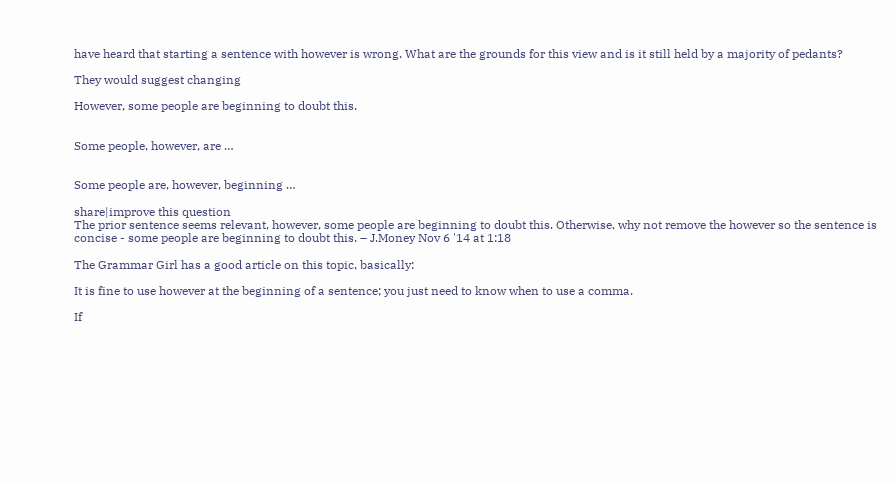have heard that starting a sentence with however is wrong. What are the grounds for this view and is it still held by a majority of pedants?

They would suggest changing

However, some people are beginning to doubt this.


Some people, however, are …


Some people are, however, beginning …

share|improve this question
The prior sentence seems relevant, however, some people are beginning to doubt this. Otherwise, why not remove the however so the sentence is concise - some people are beginning to doubt this. – J.Money Nov 6 '14 at 1:18

The Grammar Girl has a good article on this topic, basically:

It is fine to use however at the beginning of a sentence; you just need to know when to use a comma.

If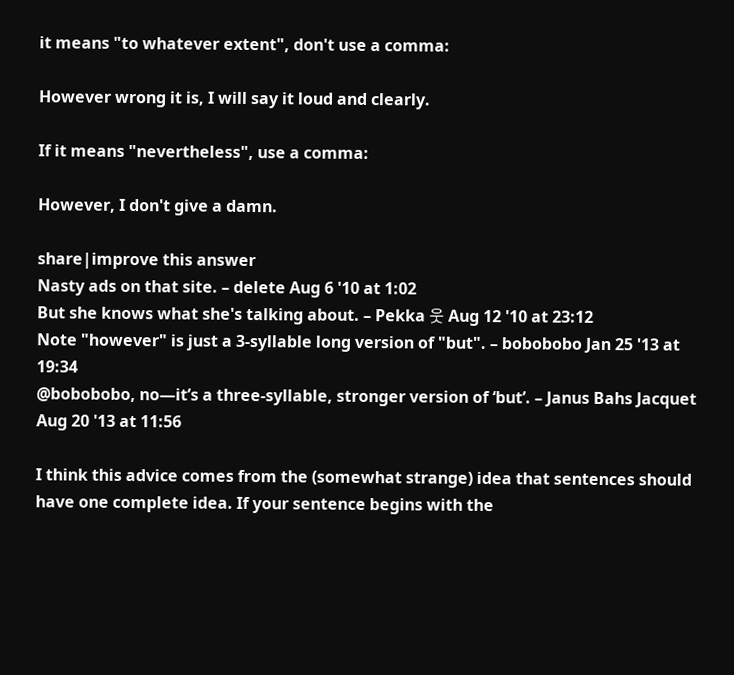it means "to whatever extent", don't use a comma:

However wrong it is, I will say it loud and clearly.

If it means "nevertheless", use a comma:

However, I don't give a damn.

share|improve this answer
Nasty ads on that site. – delete Aug 6 '10 at 1:02
But she knows what she's talking about. – Pekka 웃 Aug 12 '10 at 23:12
Note "however" is just a 3-syllable long version of "but". – bobobobo Jan 25 '13 at 19:34
@bobobobo, no—it’s a three-syllable, stronger version of ‘but’. – Janus Bahs Jacquet Aug 20 '13 at 11:56

I think this advice comes from the (somewhat strange) idea that sentences should have one complete idea. If your sentence begins with the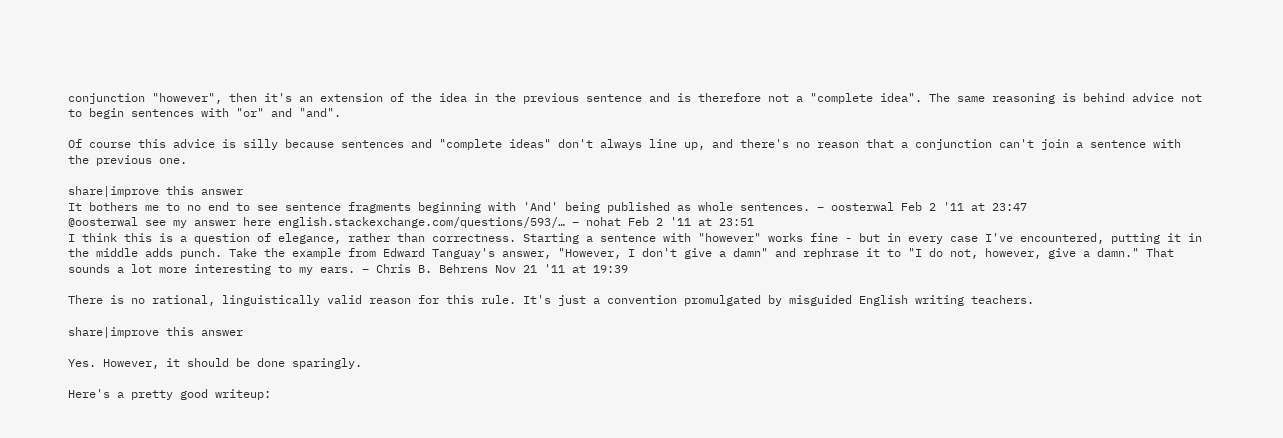conjunction "however", then it's an extension of the idea in the previous sentence and is therefore not a "complete idea". The same reasoning is behind advice not to begin sentences with "or" and "and".

Of course this advice is silly because sentences and "complete ideas" don't always line up, and there's no reason that a conjunction can't join a sentence with the previous one.

share|improve this answer
It bothers me to no end to see sentence fragments beginning with 'And' being published as whole sentences. – oosterwal Feb 2 '11 at 23:47
@oosterwal see my answer here english.stackexchange.com/questions/593/… – nohat Feb 2 '11 at 23:51
I think this is a question of elegance, rather than correctness. Starting a sentence with "however" works fine - but in every case I've encountered, putting it in the middle adds punch. Take the example from Edward Tanguay's answer, "However, I don't give a damn" and rephrase it to "I do not, however, give a damn." That sounds a lot more interesting to my ears. – Chris B. Behrens Nov 21 '11 at 19:39

There is no rational, linguistically valid reason for this rule. It's just a convention promulgated by misguided English writing teachers.

share|improve this answer

Yes. However, it should be done sparingly.

Here's a pretty good writeup: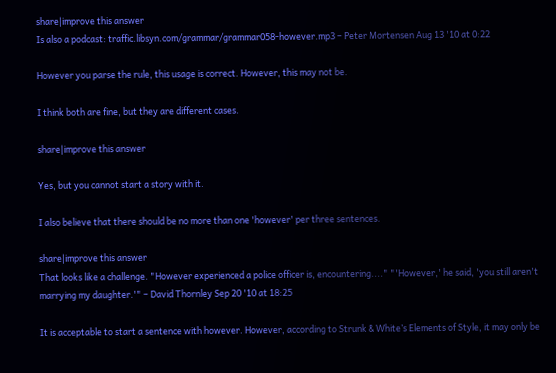share|improve this answer
Is also a podcast: traffic.libsyn.com/grammar/grammar058-however.mp3 – Peter Mortensen Aug 13 '10 at 0:22

However you parse the rule, this usage is correct. However, this may not be.

I think both are fine, but they are different cases.

share|improve this answer

Yes, but you cannot start a story with it.

I also believe that there should be no more than one 'however' per three sentences.

share|improve this answer
That looks like a challenge. "However experienced a police officer is, encountering...." "'However,' he said, 'you still aren't marrying my daughter.'" – David Thornley Sep 20 '10 at 18:25

It is acceptable to start a sentence with however. However, according to Strunk & White’s Elements of Style, it may only be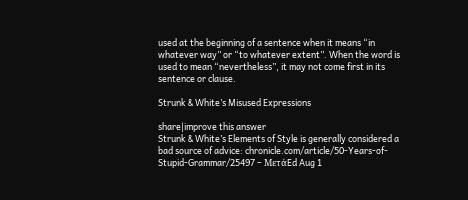used at the beginning of a sentence when it means “in whatever way” or “to whatever extent”. When the word is used to mean “nevertheless”, it may not come first in its sentence or clause.

Strunk & White’s Misused Expressions

share|improve this answer
Strunk & White’s Elements of Style is generally considered a bad source of advice: chronicle.com/article/50-Years-of-Stupid-Grammar/25497 – MετάEd Aug 1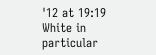'12 at 19:19
White in particular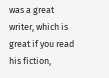was a great writer, which is great if you read his fiction,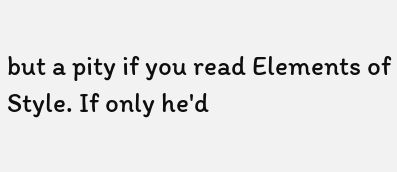but a pity if you read Elements of Style. If only he'd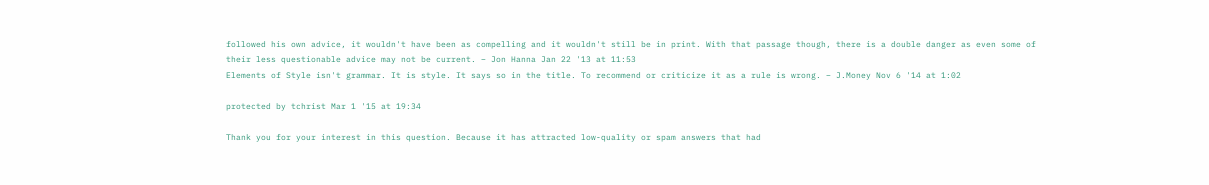followed his own advice, it wouldn't have been as compelling and it wouldn't still be in print. With that passage though, there is a double danger as even some of their less questionable advice may not be current. – Jon Hanna Jan 22 '13 at 11:53
Elements of Style isn't grammar. It is style. It says so in the title. To recommend or criticize it as a rule is wrong. – J.Money Nov 6 '14 at 1:02

protected by tchrist Mar 1 '15 at 19:34

Thank you for your interest in this question. Because it has attracted low-quality or spam answers that had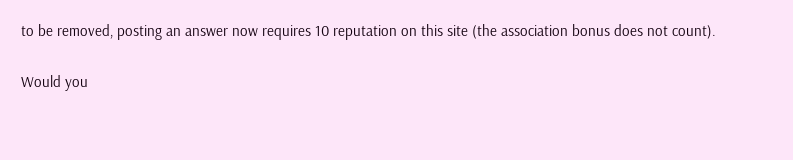to be removed, posting an answer now requires 10 reputation on this site (the association bonus does not count).

Would you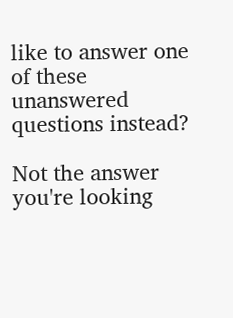like to answer one of these unanswered questions instead?

Not the answer you're looking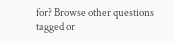for? Browse other questions tagged or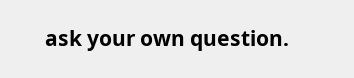ask your own question.